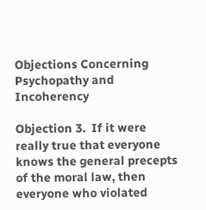Objections Concerning Psychopathy and Incoherency

Objection 3.  If it were really true that everyone knows the general precepts of the moral law, then everyone who violated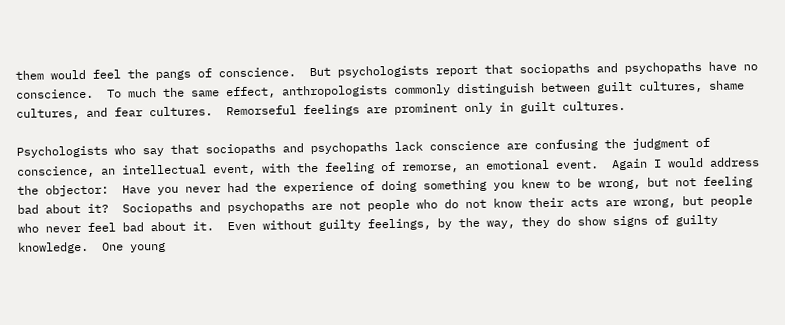them would feel the pangs of conscience.  But psychologists report that sociopaths and psychopaths have no conscience.  To much the same effect, anthropologists commonly distinguish between guilt cultures, shame cultures, and fear cultures.  Remorseful feelings are prominent only in guilt cultures.

Psychologists who say that sociopaths and psychopaths lack conscience are confusing the judgment of conscience, an intellectual event, with the feeling of remorse, an emotional event.  Again I would address the objector:  Have you never had the experience of doing something you knew to be wrong, but not feeling bad about it?  Sociopaths and psychopaths are not people who do not know their acts are wrong, but people who never feel bad about it.  Even without guilty feelings, by the way, they do show signs of guilty knowledge.  One young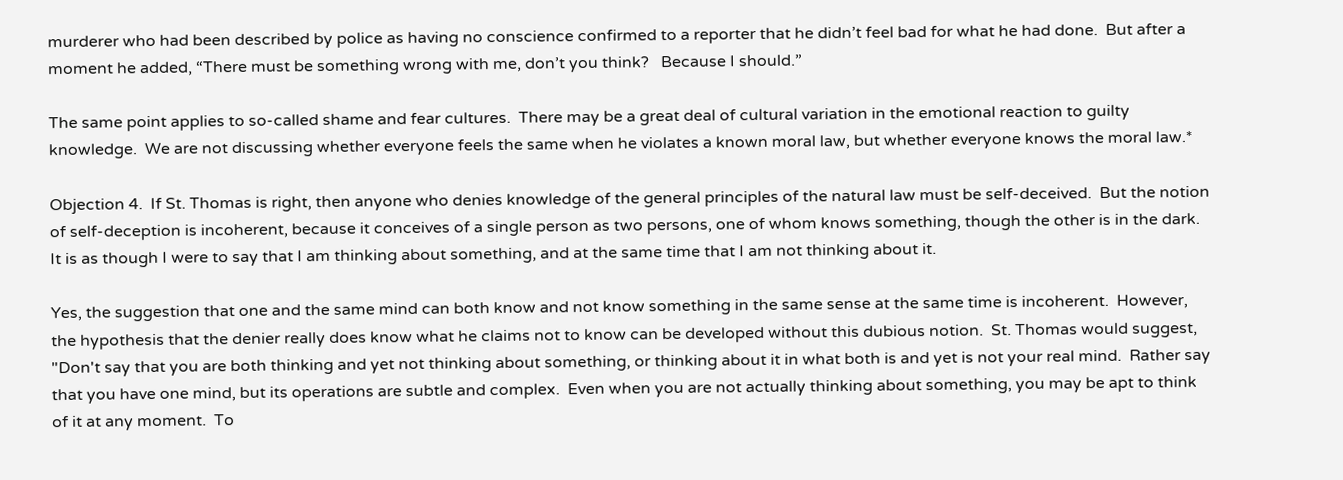murderer who had been described by police as having no conscience confirmed to a reporter that he didn’t feel bad for what he had done.  But after a moment he added, “There must be something wrong with me, don’t you think?   Because I should.”

The same point applies to so-called shame and fear cultures.  There may be a great deal of cultural variation in the emotional reaction to guilty knowledge.  We are not discussing whether everyone feels the same when he violates a known moral law, but whether everyone knows the moral law.*

Objection 4.  If St. Thomas is right, then anyone who denies knowledge of the general principles of the natural law must be self-deceived.  But the notion of self-deception is incoherent, because it conceives of a single person as two persons, one of whom knows something, though the other is in the dark.  It is as though I were to say that I am thinking about something, and at the same time that I am not thinking about it.

Yes, the suggestion that one and the same mind can both know and not know something in the same sense at the same time is incoherent.  However, the hypothesis that the denier really does know what he claims not to know can be developed without this dubious notion.  St. Thomas would suggest, "Don't say that you are both thinking and yet not thinking about something, or thinking about it in what both is and yet is not your real mind.  Rather say that you have one mind, but its operations are subtle and complex.  Even when you are not actually thinking about something, you may be apt to think of it at any moment.  To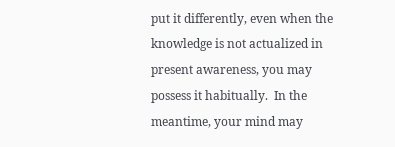put it differently, even when the knowledge is not actualized in present awareness, you may possess it habitually.  In the meantime, your mind may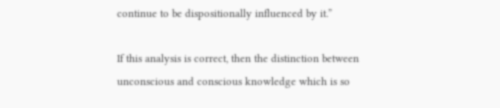continue to be dispositionally influenced by it.”

If this analysis is correct, then the distinction between unconscious and conscious knowledge which is so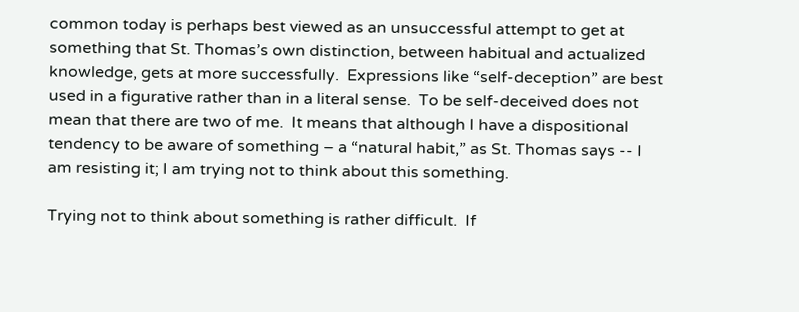common today is perhaps best viewed as an unsuccessful attempt to get at something that St. Thomas’s own distinction, between habitual and actualized knowledge, gets at more successfully.  Expressions like “self-deception” are best used in a figurative rather than in a literal sense.  To be self-deceived does not mean that there are two of me.  It means that although I have a dispositional tendency to be aware of something – a “natural habit,” as St. Thomas says -- I am resisting it; I am trying not to think about this something.

Trying not to think about something is rather difficult.  If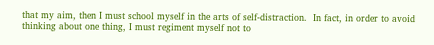that my aim, then I must school myself in the arts of self-distraction.  In fact, in order to avoid thinking about one thing, I must regiment myself not to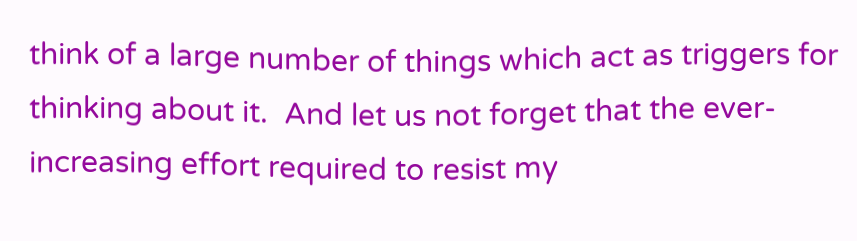think of a large number of things which act as triggers for thinking about it.  And let us not forget that the ever-increasing effort required to resist my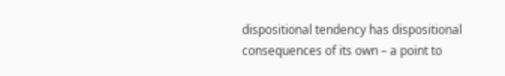dispositional tendency has dispositional consequences of its own – a point to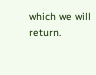which we will return.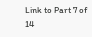Link to Part 7 of 14